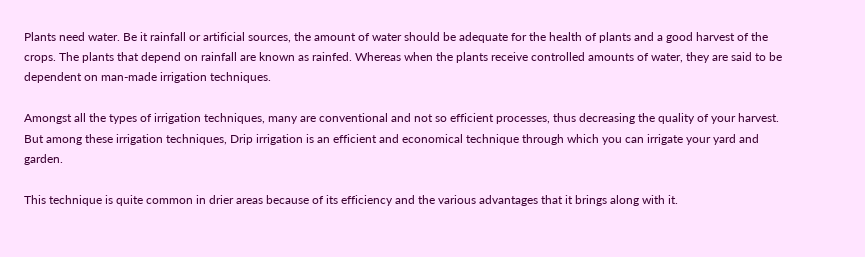Plants need water. Be it rainfall or artificial sources, the amount of water should be adequate for the health of plants and a good harvest of the crops. The plants that depend on rainfall are known as rainfed. Whereas when the plants receive controlled amounts of water, they are said to be dependent on man-made irrigation techniques.

Amongst all the types of irrigation techniques, many are conventional and not so efficient processes, thus decreasing the quality of your harvest. But among these irrigation techniques, Drip irrigation is an efficient and economical technique through which you can irrigate your yard and garden.

This technique is quite common in drier areas because of its efficiency and the various advantages that it brings along with it.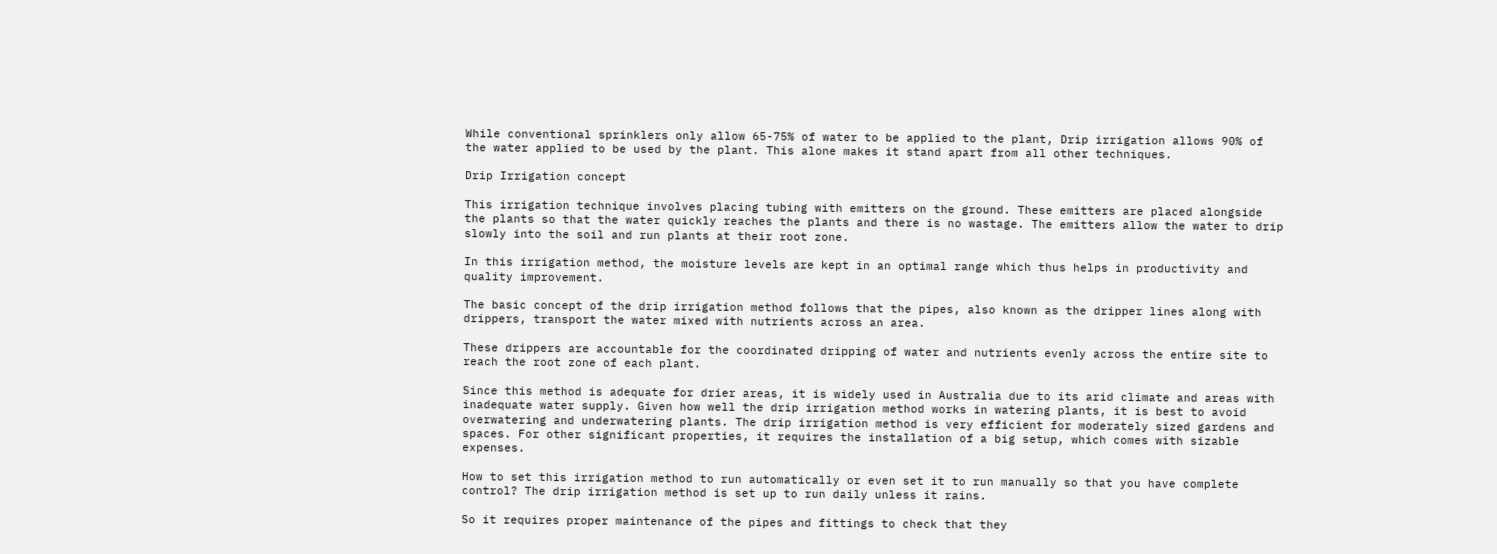While conventional sprinklers only allow 65-75% of water to be applied to the plant, Drip irrigation allows 90% of the water applied to be used by the plant. This alone makes it stand apart from all other techniques.

Drip Irrigation concept

This irrigation technique involves placing tubing with emitters on the ground. These emitters are placed alongside the plants so that the water quickly reaches the plants and there is no wastage. The emitters allow the water to drip slowly into the soil and run plants at their root zone.

In this irrigation method, the moisture levels are kept in an optimal range which thus helps in productivity and quality improvement.

The basic concept of the drip irrigation method follows that the pipes, also known as the dripper lines along with drippers, transport the water mixed with nutrients across an area.

These drippers are accountable for the coordinated dripping of water and nutrients evenly across the entire site to reach the root zone of each plant.

Since this method is adequate for drier areas, it is widely used in Australia due to its arid climate and areas with inadequate water supply. Given how well the drip irrigation method works in watering plants, it is best to avoid overwatering and underwatering plants. The drip irrigation method is very efficient for moderately sized gardens and spaces. For other significant properties, it requires the installation of a big setup, which comes with sizable expenses.

How to set this irrigation method to run automatically or even set it to run manually so that you have complete control? The drip irrigation method is set up to run daily unless it rains.

So it requires proper maintenance of the pipes and fittings to check that they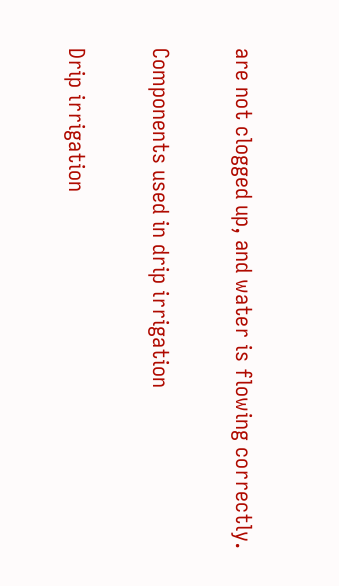are not clogged up, and water is flowing correctly.

Components used in drip irrigation

Drip irrigation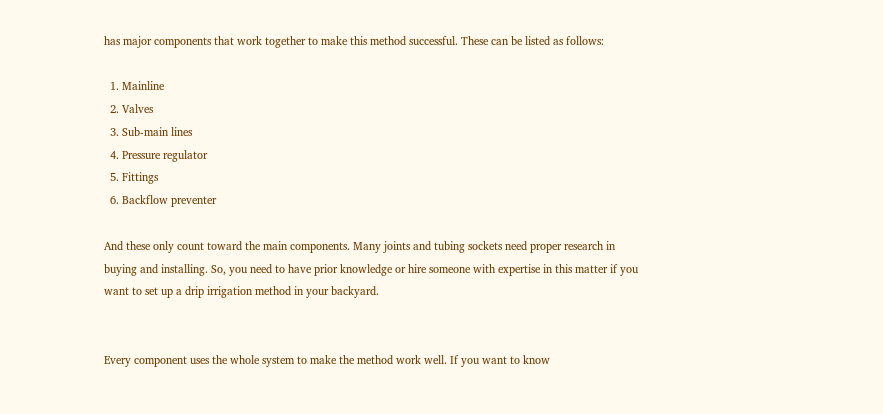has major components that work together to make this method successful. These can be listed as follows:

  1. Mainline
  2. Valves
  3. Sub-main lines
  4. Pressure regulator
  5. Fittings
  6. Backflow preventer

And these only count toward the main components. Many joints and tubing sockets need proper research in buying and installing. So, you need to have prior knowledge or hire someone with expertise in this matter if you want to set up a drip irrigation method in your backyard.


Every component uses the whole system to make the method work well. If you want to know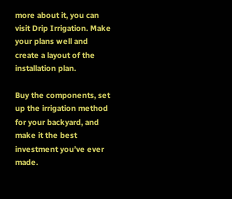more about it, you can visit Drip Irrigation. Make your plans well and create a layout of the installation plan.

Buy the components, set up the irrigation method for your backyard, and make it the best investment you’ve ever made.